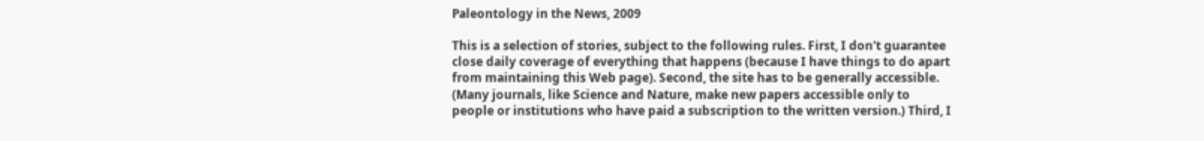Paleontology in the News, 2009

This is a selection of stories, subject to the following rules. First, I don't guarantee close daily coverage of everything that happens (because I have things to do apart from maintaining this Web page). Second, the site has to be generally accessible. (Many journals, like Science and Nature, make new papers accessible only to people or institutions who have paid a subscription to the written version.) Third, I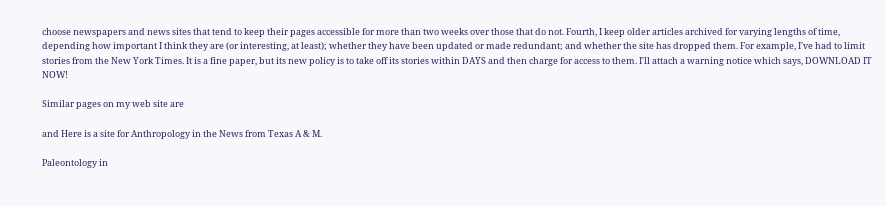choose newspapers and news sites that tend to keep their pages accessible for more than two weeks over those that do not. Fourth, I keep older articles archived for varying lengths of time, depending how important I think they are (or interesting, at least); whether they have been updated or made redundant; and whether the site has dropped them. For example, I've had to limit stories from the New York Times. It is a fine paper, but its new policy is to take off its stories within DAYS and then charge for access to them. I'll attach a warning notice which says, DOWNLOAD IT NOW!

Similar pages on my web site are

and Here is a site for Anthropology in the News from Texas A & M.

Paleontology in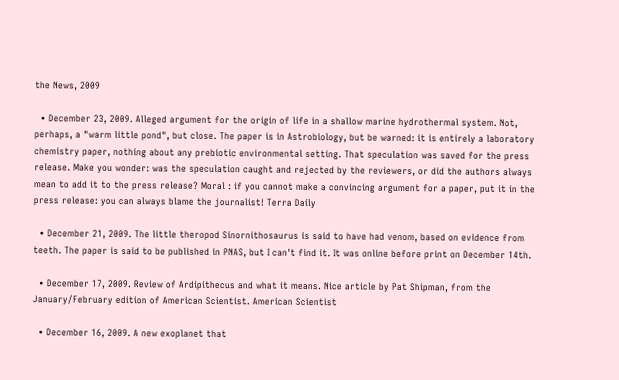the News, 2009

  • December 23, 2009. Alleged argument for the origin of life in a shallow marine hydrothermal system. Not, perhaps, a "warm little pond", but close. The paper is in Astrobiology, but be warned: it is entirely a laboratory chemistry paper, nothing about any prebiotic environmental setting. That speculation was saved for the press release. Make you wonder: was the speculation caught and rejected by the reviewers, or did the authors always mean to add it to the press release? Moral : if you cannot make a convincing argument for a paper, put it in the press release: you can always blame the journalist! Terra Daily

  • December 21, 2009. The little theropod Sinornithosaurus is said to have had venom, based on evidence from teeth. The paper is said to be published in PNAS, but I can't find it. It was online before print on December 14th.

  • December 17, 2009. Review of Ardipithecus and what it means. Nice article by Pat Shipman, from the January/February edition of American Scientist. American Scientist

  • December 16, 2009. A new exoplanet that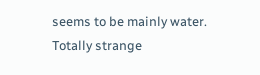seems to be mainly water. Totally strange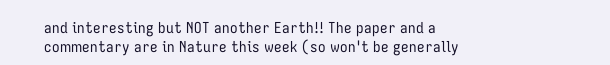and interesting but NOT another Earth!! The paper and a commentary are in Nature this week (so won't be generally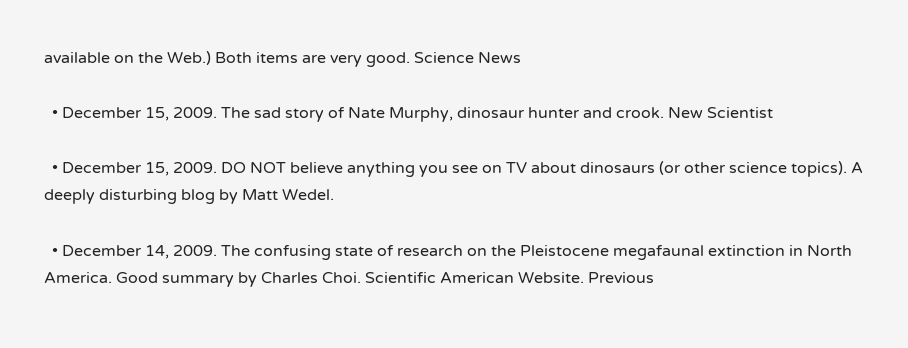available on the Web.) Both items are very good. Science News

  • December 15, 2009. The sad story of Nate Murphy, dinosaur hunter and crook. New Scientist

  • December 15, 2009. DO NOT believe anything you see on TV about dinosaurs (or other science topics). A deeply disturbing blog by Matt Wedel.

  • December 14, 2009. The confusing state of research on the Pleistocene megafaunal extinction in North America. Good summary by Charles Choi. Scientific American Website. Previous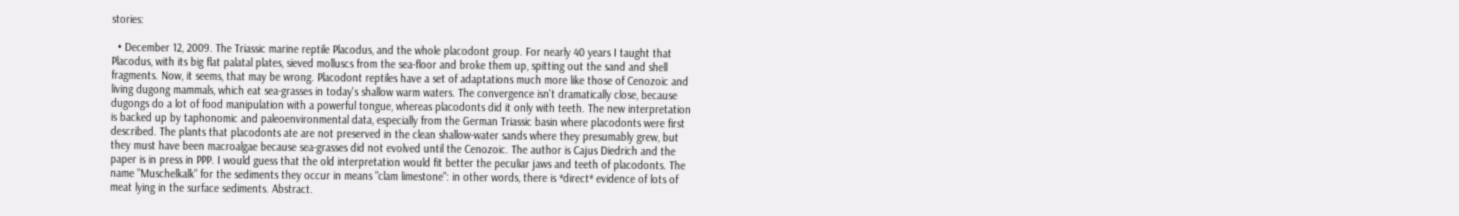stories:

  • December 12, 2009. The Triassic marine reptile Placodus, and the whole placodont group. For nearly 40 years I taught that Placodus, with its big flat palatal plates, sieved molluscs from the sea-floor and broke them up, spitting out the sand and shell fragments. Now, it seems, that may be wrong. Placodont reptiles have a set of adaptations much more like those of Cenozoic and living dugong mammals, which eat sea-grasses in today's shallow warm waters. The convergence isn't dramatically close, because dugongs do a lot of food manipulation with a powerful tongue, whereas placodonts did it only with teeth. The new interpretation is backed up by taphonomic and paleoenvironmental data, especially from the German Triassic basin where placodonts were first described. The plants that placodonts ate are not preserved in the clean shallow-water sands where they presumably grew, but they must have been macroalgae because sea-grasses did not evolved until the Cenozoic. The author is Cajus Diedrich and the paper is in press in PPP. I would guess that the old interpretation would fit better the peculiar jaws and teeth of placodonts. The name "Muschelkalk" for the sediments they occur in means "clam limestone": in other words, there is *direct* evidence of lots of meat lying in the surface sediments. Abstract.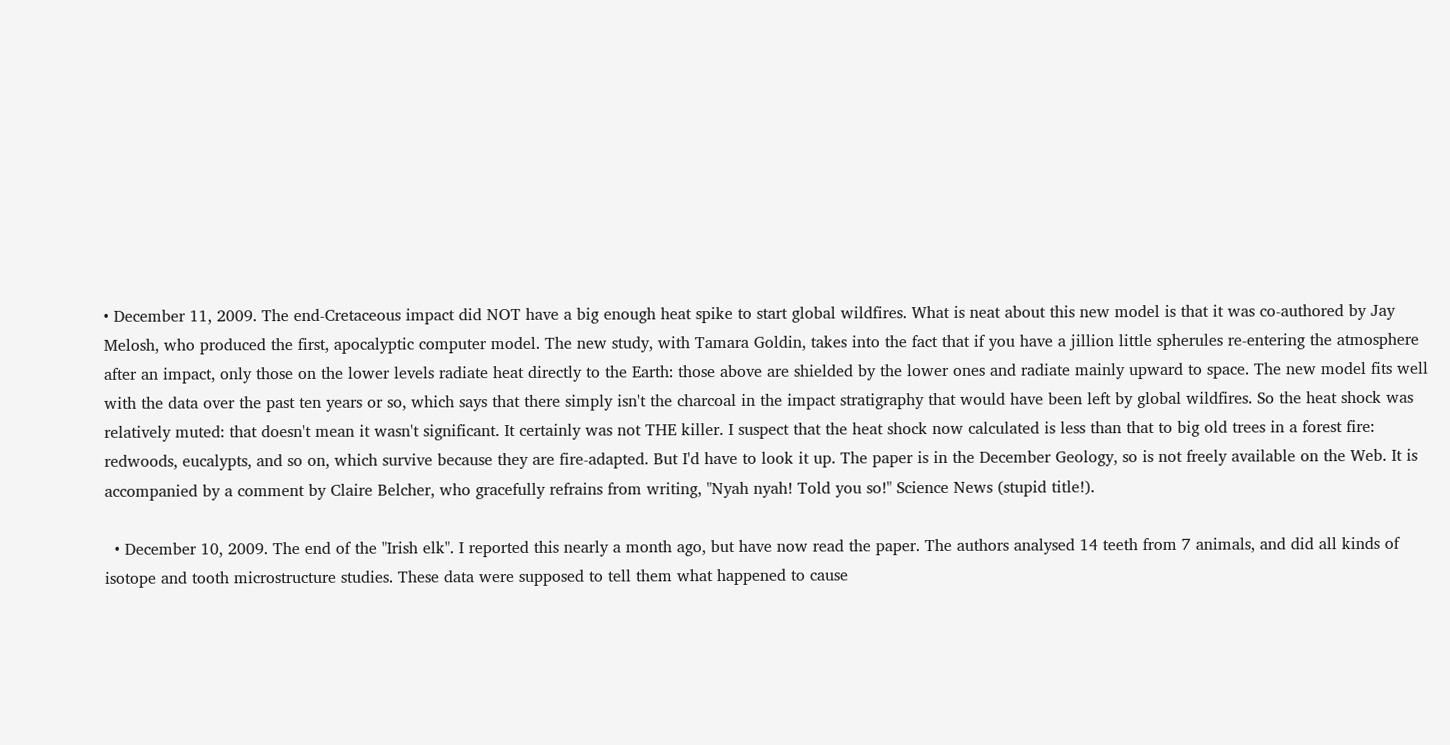• December 11, 2009. The end-Cretaceous impact did NOT have a big enough heat spike to start global wildfires. What is neat about this new model is that it was co-authored by Jay Melosh, who produced the first, apocalyptic computer model. The new study, with Tamara Goldin, takes into the fact that if you have a jillion little spherules re-entering the atmosphere after an impact, only those on the lower levels radiate heat directly to the Earth: those above are shielded by the lower ones and radiate mainly upward to space. The new model fits well with the data over the past ten years or so, which says that there simply isn't the charcoal in the impact stratigraphy that would have been left by global wildfires. So the heat shock was relatively muted: that doesn't mean it wasn't significant. It certainly was not THE killer. I suspect that the heat shock now calculated is less than that to big old trees in a forest fire: redwoods, eucalypts, and so on, which survive because they are fire-adapted. But I'd have to look it up. The paper is in the December Geology, so is not freely available on the Web. It is accompanied by a comment by Claire Belcher, who gracefully refrains from writing, "Nyah nyah! Told you so!" Science News (stupid title!).

  • December 10, 2009. The end of the "Irish elk". I reported this nearly a month ago, but have now read the paper. The authors analysed 14 teeth from 7 animals, and did all kinds of isotope and tooth microstructure studies. These data were supposed to tell them what happened to cause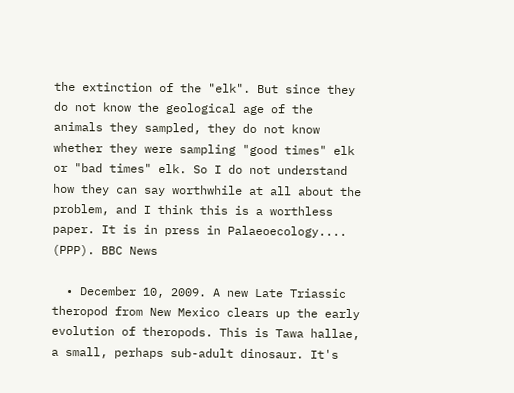the extinction of the "elk". But since they do not know the geological age of the animals they sampled, they do not know whether they were sampling "good times" elk or "bad times" elk. So I do not understand how they can say worthwhile at all about the problem, and I think this is a worthless paper. It is in press in Palaeoecology.... (PPP). BBC News

  • December 10, 2009. A new Late Triassic theropod from New Mexico clears up the early evolution of theropods. This is Tawa hallae, a small, perhaps sub-adult dinosaur. It's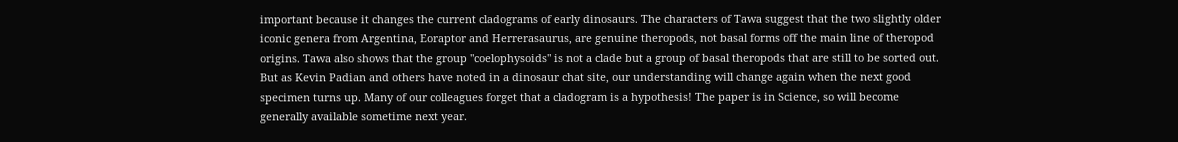important because it changes the current cladograms of early dinosaurs. The characters of Tawa suggest that the two slightly older iconic genera from Argentina, Eoraptor and Herrerasaurus, are genuine theropods, not basal forms off the main line of theropod origins. Tawa also shows that the group "coelophysoids" is not a clade but a group of basal theropods that are still to be sorted out. But as Kevin Padian and others have noted in a dinosaur chat site, our understanding will change again when the next good specimen turns up. Many of our colleagues forget that a cladogram is a hypothesis! The paper is in Science, so will become generally available sometime next year.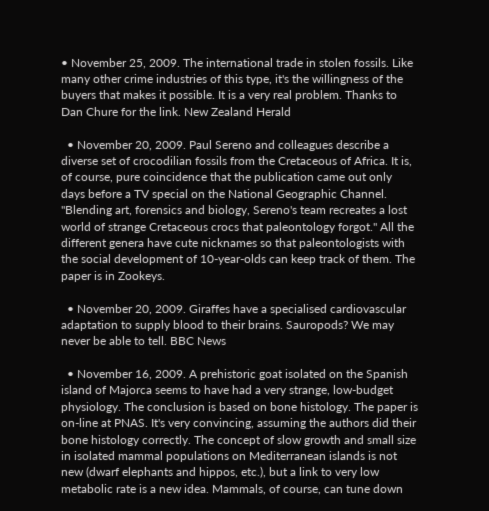• November 25, 2009. The international trade in stolen fossils. Like many other crime industries of this type, it's the willingness of the buyers that makes it possible. It is a very real problem. Thanks to Dan Chure for the link. New Zealand Herald

  • November 20, 2009. Paul Sereno and colleagues describe a diverse set of crocodilian fossils from the Cretaceous of Africa. It is, of course, pure coincidence that the publication came out only days before a TV special on the National Geographic Channel. "Blending art, forensics and biology, Sereno's team recreates a lost world of strange Cretaceous crocs that paleontology forgot." All the different genera have cute nicknames so that paleontologists with the social development of 10-year-olds can keep track of them. The paper is in Zookeys.

  • November 20, 2009. Giraffes have a specialised cardiovascular adaptation to supply blood to their brains. Sauropods? We may never be able to tell. BBC News

  • November 16, 2009. A prehistoric goat isolated on the Spanish island of Majorca seems to have had a very strange, low-budget physiology. The conclusion is based on bone histology. The paper is on-line at PNAS. It's very convincing, assuming the authors did their bone histology correctly. The concept of slow growth and small size in isolated mammal populations on Mediterranean islands is not new (dwarf elephants and hippos, etc.), but a link to very low metabolic rate is a new idea. Mammals, of course, can tune down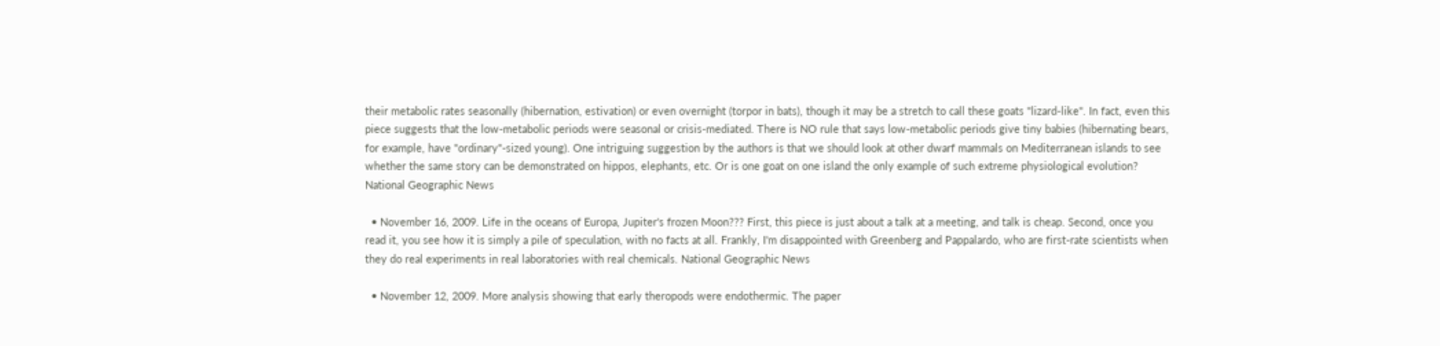their metabolic rates seasonally (hibernation, estivation) or even overnight (torpor in bats), though it may be a stretch to call these goats "lizard-like". In fact, even this piece suggests that the low-metabolic periods were seasonal or crisis-mediated. There is NO rule that says low-metabolic periods give tiny babies (hibernating bears, for example, have "ordinary"-sized young). One intriguing suggestion by the authors is that we should look at other dwarf mammals on Mediterranean islands to see whether the same story can be demonstrated on hippos, elephants, etc. Or is one goat on one island the only example of such extreme physiological evolution? National Geographic News

  • November 16, 2009. Life in the oceans of Europa, Jupiter's frozen Moon??? First, this piece is just about a talk at a meeting, and talk is cheap. Second, once you read it, you see how it is simply a pile of speculation, with no facts at all. Frankly, I'm disappointed with Greenberg and Pappalardo, who are first-rate scientists when they do real experiments in real laboratories with real chemicals. National Geographic News

  • November 12, 2009. More analysis showing that early theropods were endothermic. The paper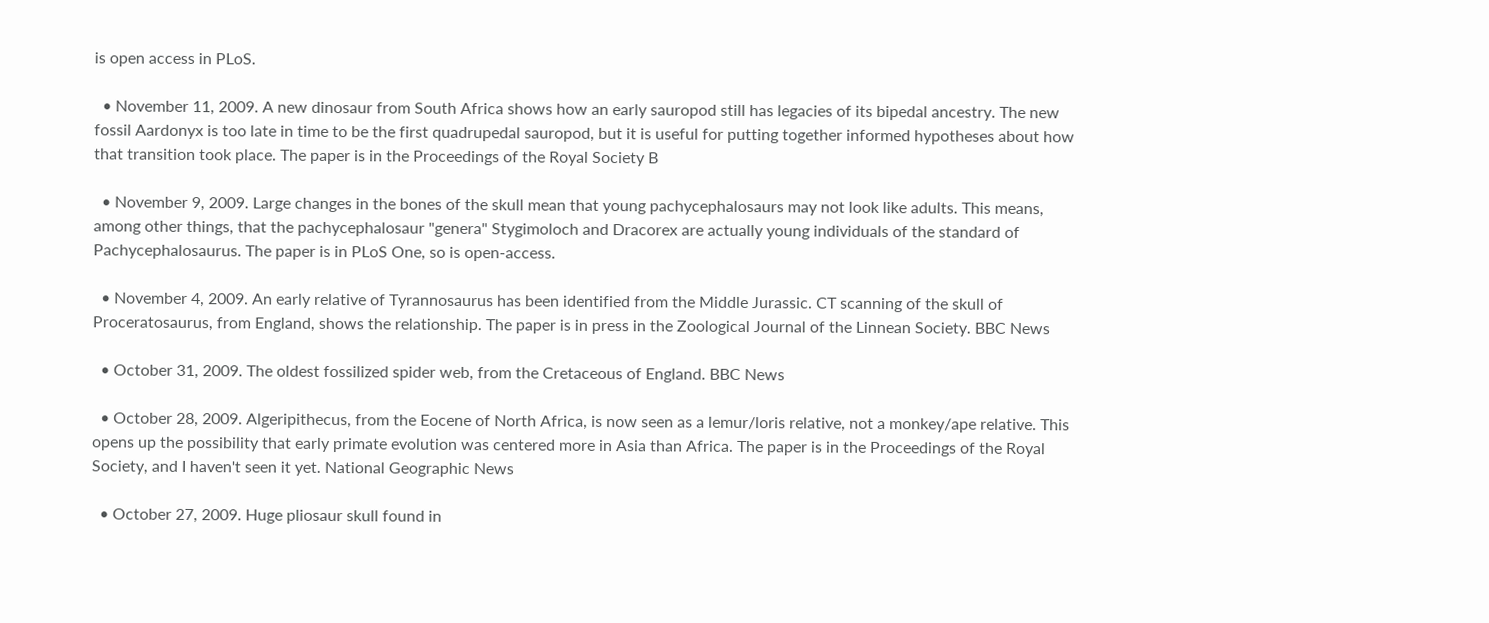is open access in PLoS.

  • November 11, 2009. A new dinosaur from South Africa shows how an early sauropod still has legacies of its bipedal ancestry. The new fossil Aardonyx is too late in time to be the first quadrupedal sauropod, but it is useful for putting together informed hypotheses about how that transition took place. The paper is in the Proceedings of the Royal Society B

  • November 9, 2009. Large changes in the bones of the skull mean that young pachycephalosaurs may not look like adults. This means, among other things, that the pachycephalosaur "genera" Stygimoloch and Dracorex are actually young individuals of the standard of Pachycephalosaurus. The paper is in PLoS One, so is open-access.

  • November 4, 2009. An early relative of Tyrannosaurus has been identified from the Middle Jurassic. CT scanning of the skull of Proceratosaurus, from England, shows the relationship. The paper is in press in the Zoological Journal of the Linnean Society. BBC News

  • October 31, 2009. The oldest fossilized spider web, from the Cretaceous of England. BBC News

  • October 28, 2009. Algeripithecus, from the Eocene of North Africa, is now seen as a lemur/loris relative, not a monkey/ape relative. This opens up the possibility that early primate evolution was centered more in Asia than Africa. The paper is in the Proceedings of the Royal Society, and I haven't seen it yet. National Geographic News

  • October 27, 2009. Huge pliosaur skull found in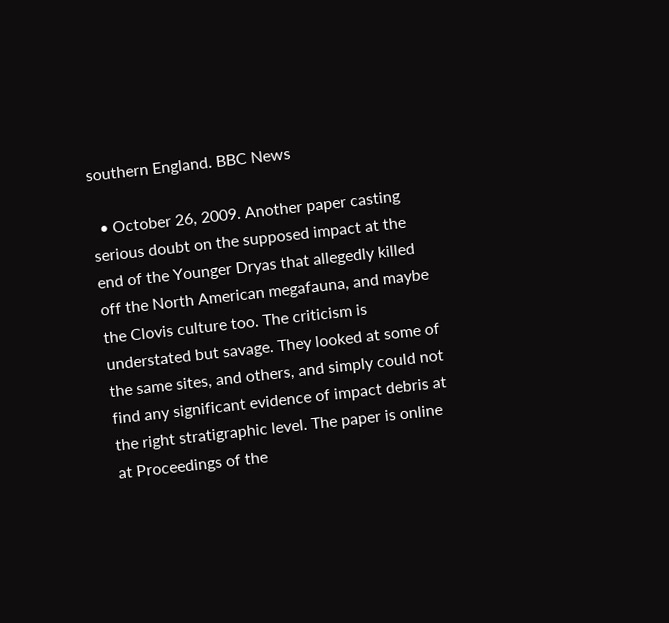southern England. BBC News

  • October 26, 2009. Another paper casting serious doubt on the supposed impact at the end of the Younger Dryas that allegedly killed off the North American megafauna, and maybe the Clovis culture too. The criticism is understated but savage. They looked at some of the same sites, and others, and simply could not find any significant evidence of impact debris at the right stratigraphic level. The paper is online at Proceedings of the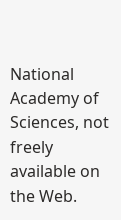National Academy of Sciences, not freely available on the Web.